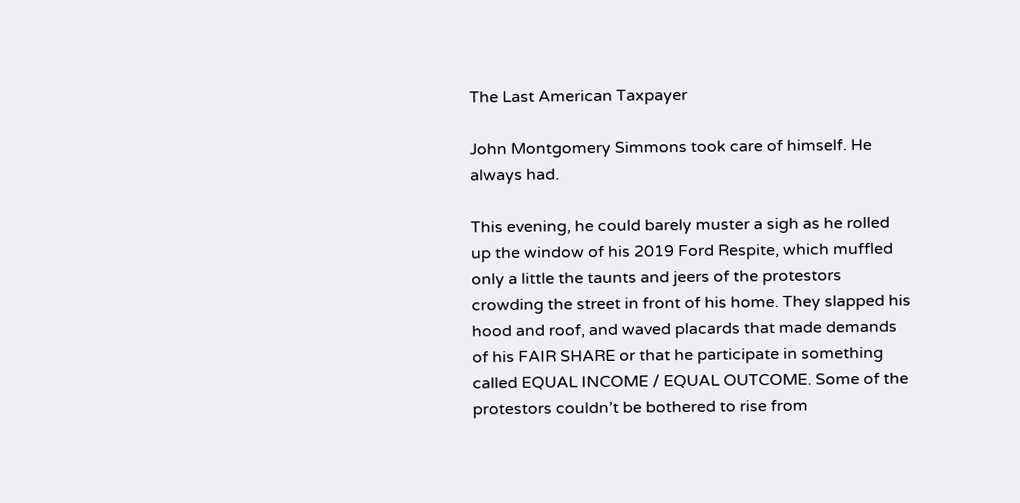The Last American Taxpayer

John Montgomery Simmons took care of himself. He always had.

This evening, he could barely muster a sigh as he rolled up the window of his 2019 Ford Respite, which muffled only a little the taunts and jeers of the protestors crowding the street in front of his home. They slapped his hood and roof, and waved placards that made demands of his FAIR SHARE or that he participate in something called EQUAL INCOME / EQUAL OUTCOME. Some of the protestors couldn’t be bothered to rise from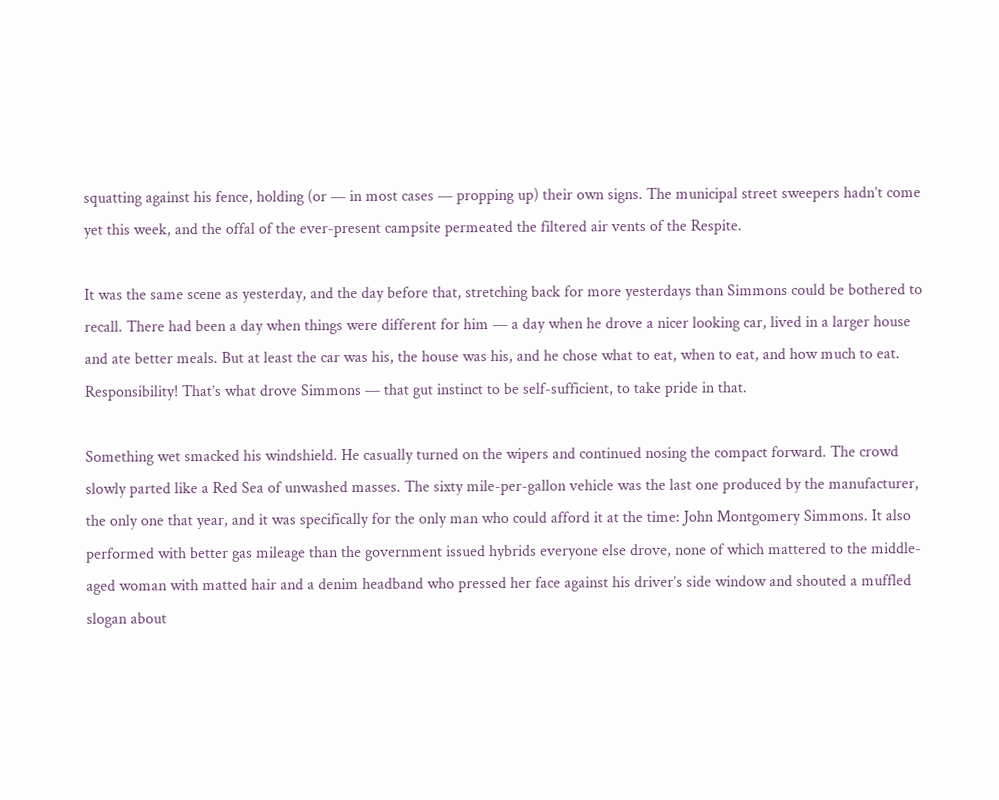squatting against his fence, holding (or — in most cases — propping up) their own signs. The municipal street sweepers hadn’t come yet this week, and the offal of the ever-present campsite permeated the filtered air vents of the Respite.

It was the same scene as yesterday, and the day before that, stretching back for more yesterdays than Simmons could be bothered to recall. There had been a day when things were different for him — a day when he drove a nicer looking car, lived in a larger house and ate better meals. But at least the car was his, the house was his, and he chose what to eat, when to eat, and how much to eat. Responsibility! That’s what drove Simmons — that gut instinct to be self-sufficient, to take pride in that.

Something wet smacked his windshield. He casually turned on the wipers and continued nosing the compact forward. The crowd slowly parted like a Red Sea of unwashed masses. The sixty mile-per-gallon vehicle was the last one produced by the manufacturer, the only one that year, and it was specifically for the only man who could afford it at the time: John Montgomery Simmons. It also performed with better gas mileage than the government issued hybrids everyone else drove, none of which mattered to the middle-aged woman with matted hair and a denim headband who pressed her face against his driver’s side window and shouted a muffled slogan about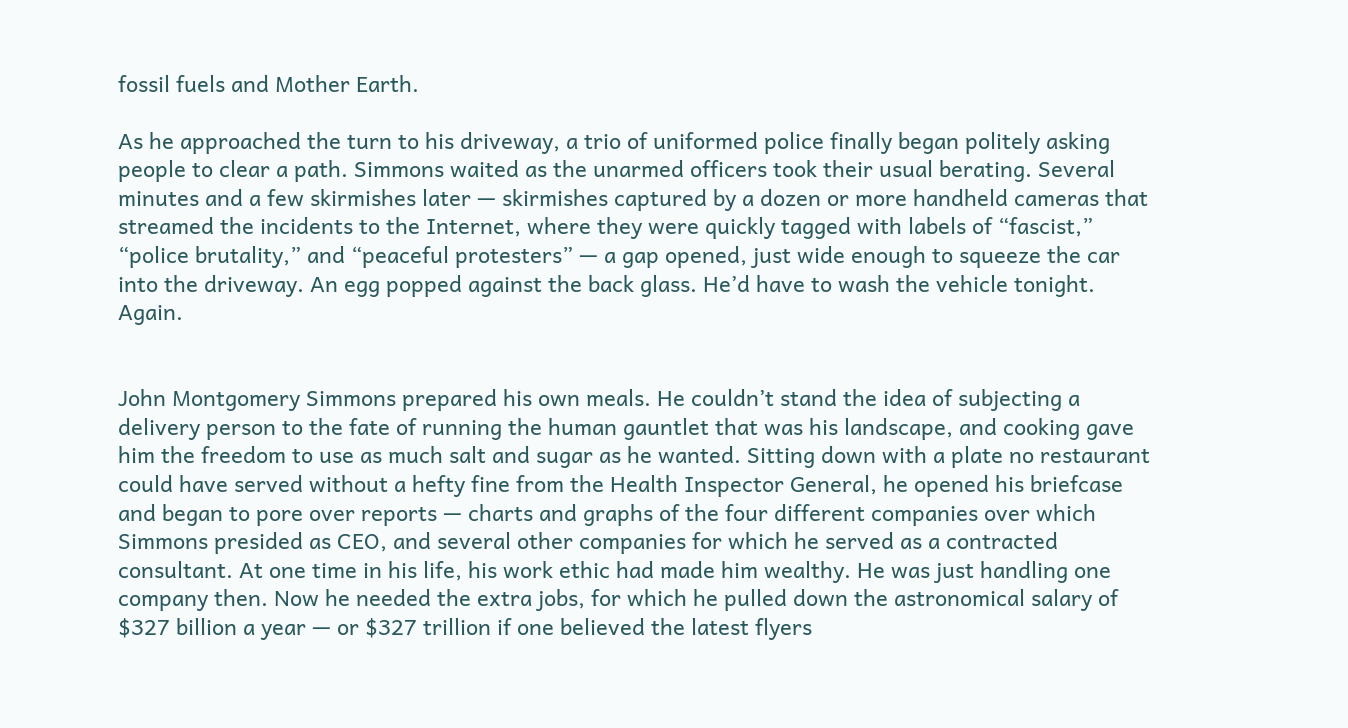fossil fuels and Mother Earth.

As he approached the turn to his driveway, a trio of uniformed police finally began politely asking people to clear a path. Simmons waited as the unarmed officers took their usual berating. Several minutes and a few skirmishes later — skirmishes captured by a dozen or more handheld cameras that streamed the incidents to the Internet, where they were quickly tagged with labels of “fascist,” “police brutality,” and “peaceful protesters” — a gap opened, just wide enough to squeeze the car into the driveway. An egg popped against the back glass. He’d have to wash the vehicle tonight. Again.


John Montgomery Simmons prepared his own meals. He couldn’t stand the idea of subjecting a delivery person to the fate of running the human gauntlet that was his landscape, and cooking gave him the freedom to use as much salt and sugar as he wanted. Sitting down with a plate no restaurant could have served without a hefty fine from the Health Inspector General, he opened his briefcase and began to pore over reports — charts and graphs of the four different companies over which Simmons presided as CEO, and several other companies for which he served as a contracted consultant. At one time in his life, his work ethic had made him wealthy. He was just handling one company then. Now he needed the extra jobs, for which he pulled down the astronomical salary of $327 billion a year — or $327 trillion if one believed the latest flyers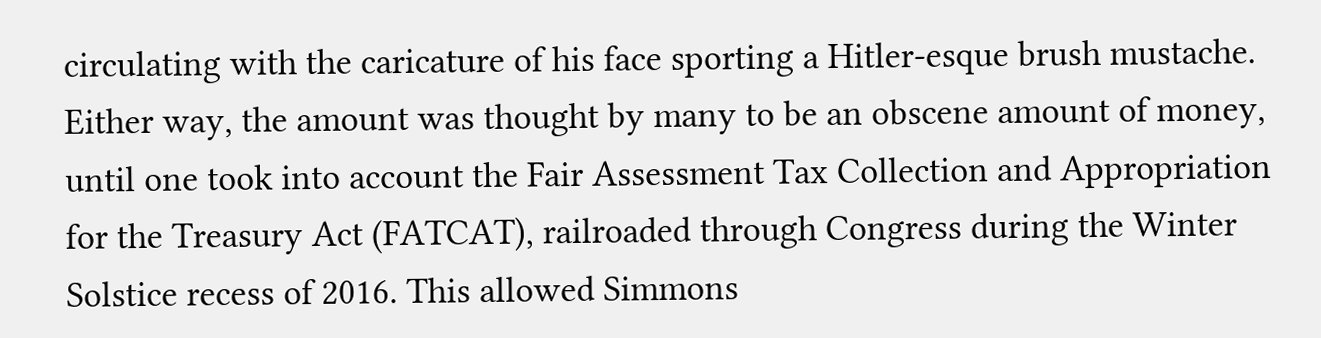circulating with the caricature of his face sporting a Hitler-esque brush mustache. Either way, the amount was thought by many to be an obscene amount of money, until one took into account the Fair Assessment Tax Collection and Appropriation for the Treasury Act (FATCAT), railroaded through Congress during the Winter Solstice recess of 2016. This allowed Simmons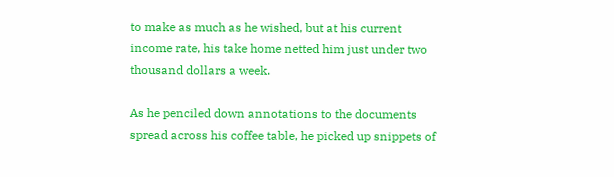to make as much as he wished, but at his current income rate, his take home netted him just under two thousand dollars a week.

As he penciled down annotations to the documents spread across his coffee table, he picked up snippets of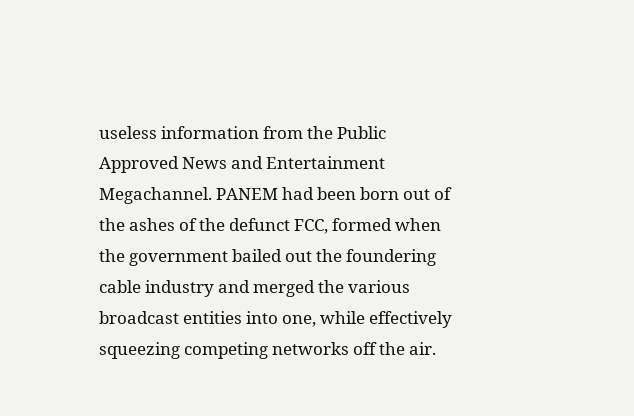useless information from the Public Approved News and Entertainment Megachannel. PANEM had been born out of the ashes of the defunct FCC, formed when the government bailed out the foundering cable industry and merged the various broadcast entities into one, while effectively squeezing competing networks off the air.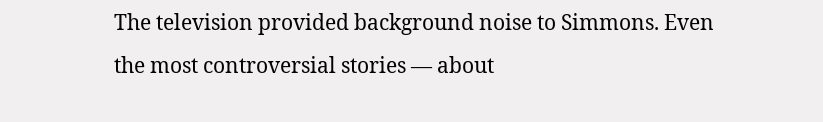The television provided background noise to Simmons. Even the most controversial stories — about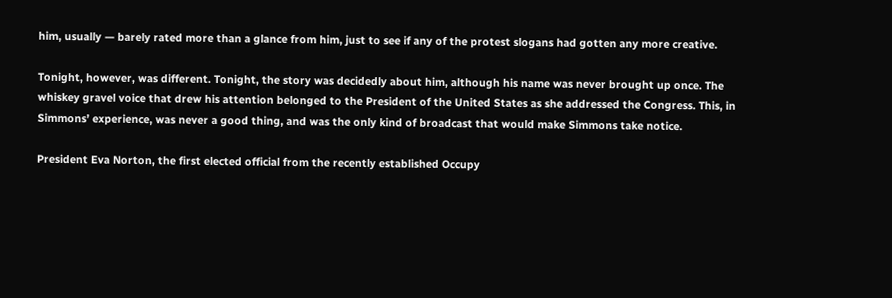him, usually — barely rated more than a glance from him, just to see if any of the protest slogans had gotten any more creative.

Tonight, however, was different. Tonight, the story was decidedly about him, although his name was never brought up once. The whiskey gravel voice that drew his attention belonged to the President of the United States as she addressed the Congress. This, in Simmons’ experience, was never a good thing, and was the only kind of broadcast that would make Simmons take notice.

President Eva Norton, the first elected official from the recently established Occupy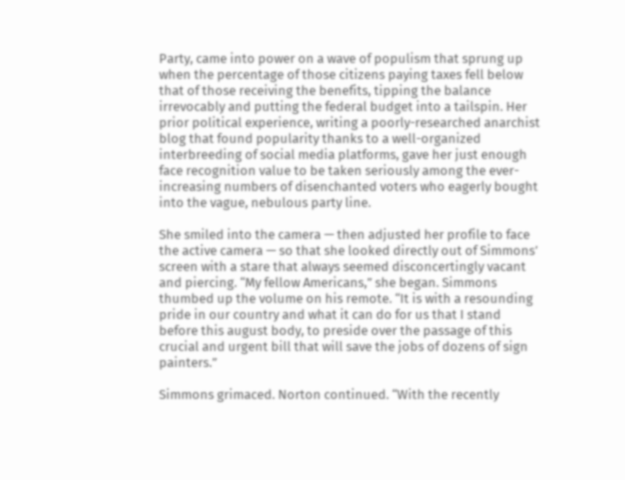Party, came into power on a wave of populism that sprung up when the percentage of those citizens paying taxes fell below that of those receiving the benefits, tipping the balance irrevocably and putting the federal budget into a tailspin. Her prior political experience, writing a poorly-researched anarchist blog that found popularity thanks to a well-organized interbreeding of social media platforms, gave her just enough face recognition value to be taken seriously among the ever-increasing numbers of disenchanted voters who eagerly bought into the vague, nebulous party line.

She smiled into the camera — then adjusted her profile to face the active camera — so that she looked directly out of Simmons’ screen with a stare that always seemed disconcertingly vacant and piercing. “My fellow Americans,” she began. Simmons thumbed up the volume on his remote. “It is with a resounding pride in our country and what it can do for us that I stand before this august body, to preside over the passage of this crucial and urgent bill that will save the jobs of dozens of sign painters.”

Simmons grimaced. Norton continued. “With the recently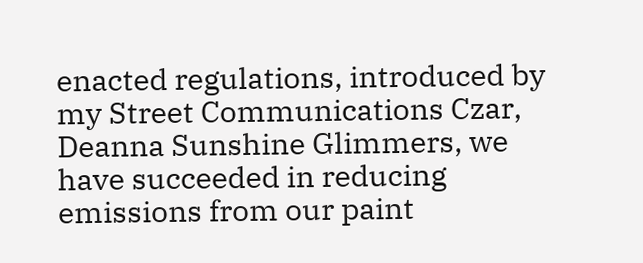enacted regulations, introduced by my Street Communications Czar, Deanna Sunshine Glimmers, we have succeeded in reducing emissions from our paint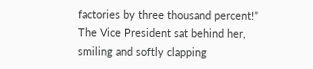factories by three thousand percent!” The Vice President sat behind her, smiling and softly clapping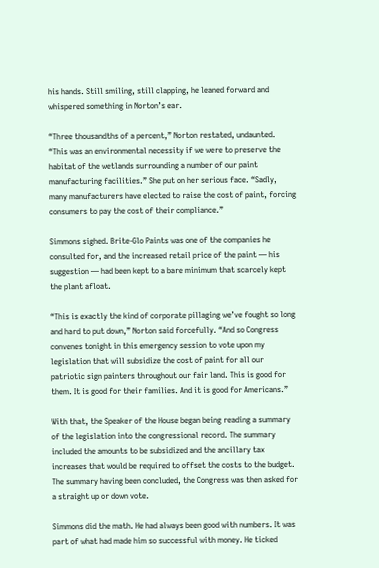his hands. Still smiling, still clapping, he leaned forward and whispered something in Norton’s ear.

“Three thousandths of a percent,” Norton restated, undaunted. “This was an environmental necessity if we were to preserve the habitat of the wetlands surrounding a number of our paint manufacturing facilities.” She put on her serious face. “Sadly, many manufacturers have elected to raise the cost of paint, forcing consumers to pay the cost of their compliance.”

Simmons sighed. Brite-Glo Paints was one of the companies he consulted for, and the increased retail price of the paint — his suggestion — had been kept to a bare minimum that scarcely kept the plant afloat.

“This is exactly the kind of corporate pillaging we’ve fought so long and hard to put down,” Norton said forcefully. “And so Congress convenes tonight in this emergency session to vote upon my legislation that will subsidize the cost of paint for all our patriotic sign painters throughout our fair land. This is good for them. It is good for their families. And it is good for Americans.”

With that, the Speaker of the House began being reading a summary of the legislation into the congressional record. The summary included the amounts to be subsidized and the ancillary tax increases that would be required to offset the costs to the budget. The summary having been concluded, the Congress was then asked for a straight up or down vote.

Simmons did the math. He had always been good with numbers. It was part of what had made him so successful with money. He ticked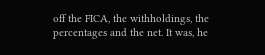off the FICA, the withholdings, the percentages and the net. It was, he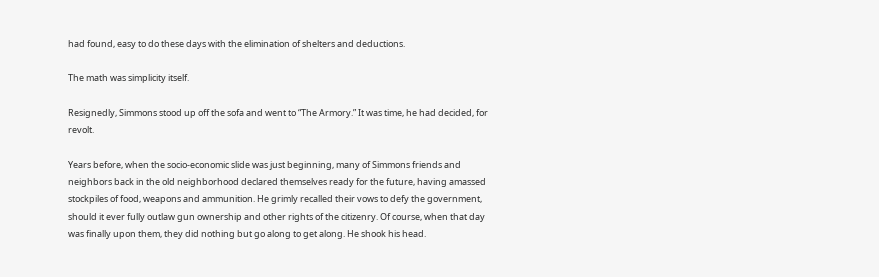had found, easy to do these days with the elimination of shelters and deductions.

The math was simplicity itself.

Resignedly, Simmons stood up off the sofa and went to “The Armory.” It was time, he had decided, for revolt.

Years before, when the socio-economic slide was just beginning, many of Simmons friends and neighbors back in the old neighborhood declared themselves ready for the future, having amassed stockpiles of food, weapons and ammunition. He grimly recalled their vows to defy the government, should it ever fully outlaw gun ownership and other rights of the citizenry. Of course, when that day was finally upon them, they did nothing but go along to get along. He shook his head.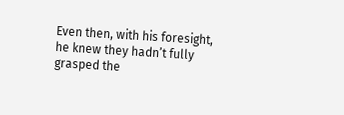Even then, with his foresight, he knew they hadn’t fully grasped the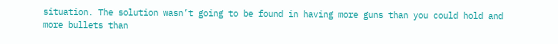situation. The solution wasn’t going to be found in having more guns than you could hold and more bullets than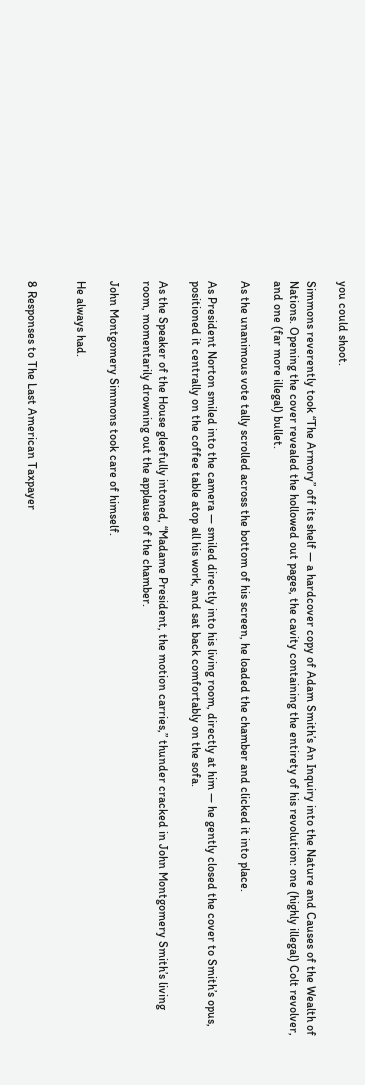you could shoot.

Simmons reverently took “The Armory” off its shelf — a hardcover copy of Adam Smith’s An Inquiry into the Nature and Causes of the Wealth of Nations. Opening the cover revealed the hollowed out pages, the cavity containing the entirety of his revolution: one (highly illegal) Colt revolver, and one (far more illegal) bullet.

As the unanimous vote tally scrolled across the bottom of his screen, he loaded the chamber and clicked it into place.

As President Norton smiled into the camera — smiled directly into his living room, directly at him — he gently closed the cover to Smith’s opus, positioned it centrally on the coffee table atop all his work, and sat back comfortably on the sofa.

As the Speaker of the House gleefully intoned, “Madame President, the motion carries,” thunder cracked in John Montgomery Smith’s living room, momentarily drowning out the applause of the chamber.

John Montgomery Simmons took care of himself.

He always had.


8 Responses to The Last American Taxpayer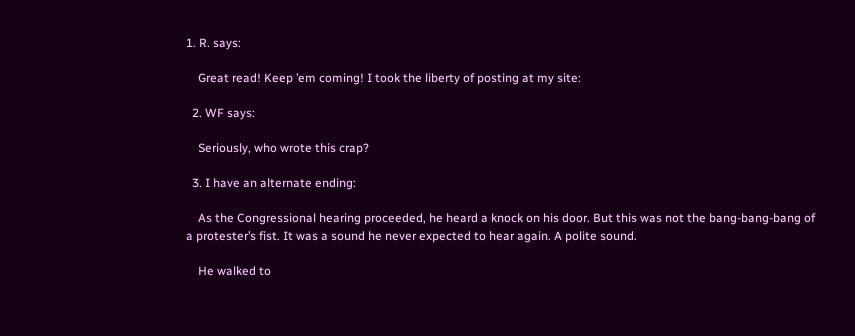1. R. says:

    Great read! Keep ’em coming! I took the liberty of posting at my site:

  2. WF says:

    Seriously, who wrote this crap?

  3. I have an alternate ending:

    As the Congressional hearing proceeded, he heard a knock on his door. But this was not the bang-bang-bang of a protester’s fist. It was a sound he never expected to hear again. A polite sound.

    He walked to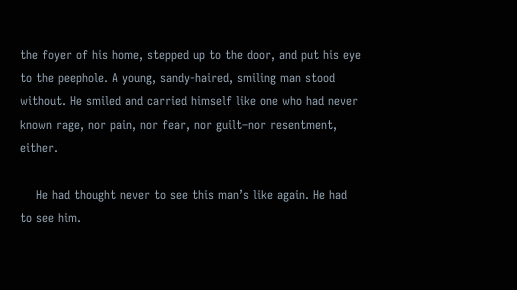the foyer of his home, stepped up to the door, and put his eye to the peephole. A young, sandy-haired, smiling man stood without. He smiled and carried himself like one who had never known rage, nor pain, nor fear, nor guilt–nor resentment, either.

    He had thought never to see this man’s like again. He had to see him.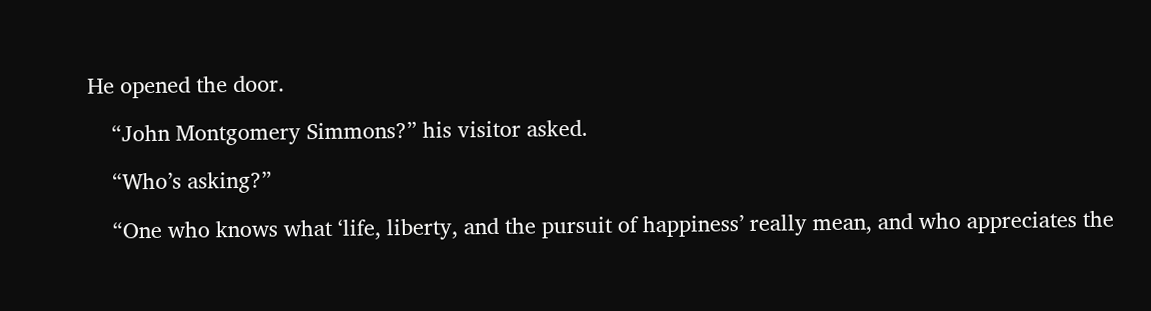He opened the door.

    “John Montgomery Simmons?” his visitor asked.

    “Who’s asking?”

    “One who knows what ‘life, liberty, and the pursuit of happiness’ really mean, and who appreciates the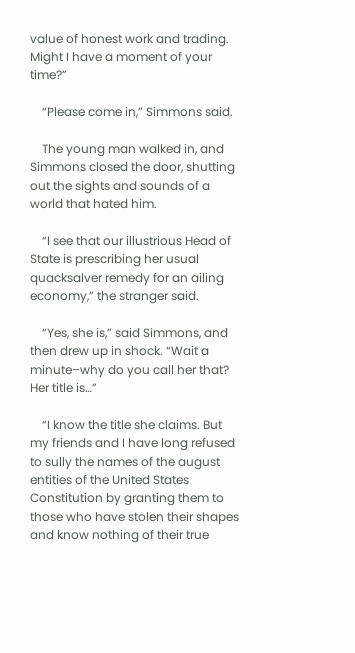value of honest work and trading. Might I have a moment of your time?”

    “Please come in,” Simmons said.

    The young man walked in, and Simmons closed the door, shutting out the sights and sounds of a world that hated him.

    “I see that our illustrious Head of State is prescribing her usual quacksalver remedy for an ailing economy,” the stranger said.

    “Yes, she is,” said Simmons, and then drew up in shock. “Wait a minute–why do you call her that? Her title is…”

    “I know the title she claims. But my friends and I have long refused to sully the names of the august entities of the United States Constitution by granting them to those who have stolen their shapes and know nothing of their true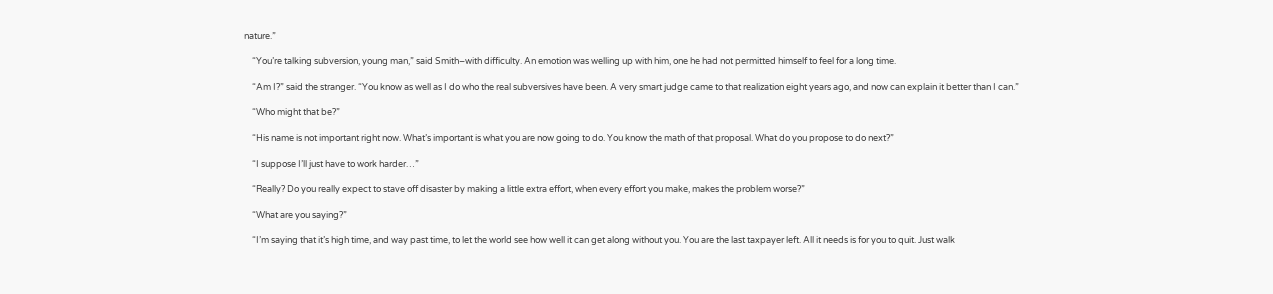nature.”

    “You’re talking subversion, young man,” said Smith–with difficulty. An emotion was welling up with him, one he had not permitted himself to feel for a long time.

    “Am I?” said the stranger. “You know as well as I do who the real subversives have been. A very smart judge came to that realization eight years ago, and now can explain it better than I can.”

    “Who might that be?”

    “His name is not important right now. What’s important is what you are now going to do. You know the math of that proposal. What do you propose to do next?”

    “I suppose I’ll just have to work harder…”

    “Really? Do you really expect to stave off disaster by making a little extra effort, when every effort you make, makes the problem worse?”

    “What are you saying?”

    “I’m saying that it’s high time, and way past time, to let the world see how well it can get along without you. You are the last taxpayer left. All it needs is for you to quit. Just walk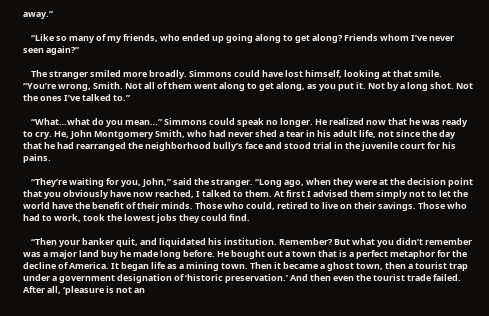away.”

    “Like so many of my friends, who ended up going along to get along? Friends whom I’ve never seen again?”

    The stranger smiled more broadly. Simmons could have lost himself, looking at that smile. “You’re wrong, Smith. Not all of them went along to get along, as you put it. Not by a long shot. Not the ones I’ve talked to.”

    “What…what do you mean…” Simmons could speak no longer. He realized now that he was ready to cry. He, John Montgomery Smith, who had never shed a tear in his adult life, not since the day that he had rearranged the neighborhood bully’s face and stood trial in the juvenile court for his pains.

    “They’re waiting for you, John,” said the stranger. “Long ago, when they were at the decision point that you obviously have now reached, I talked to them. At first I advised them simply not to let the world have the benefit of their minds. Those who could, retired to live on their savings. Those who had to work, took the lowest jobs they could find.

    “Then your banker quit, and liquidated his institution. Remember? But what you didn’t remember was a major land buy he made long before. He bought out a town that is a perfect metaphor for the decline of America. It began life as a mining town. Then it became a ghost town, then a tourist trap under a government designation of ‘historic preservation.’ And then even the tourist trade failed. After all, ‘pleasure is not an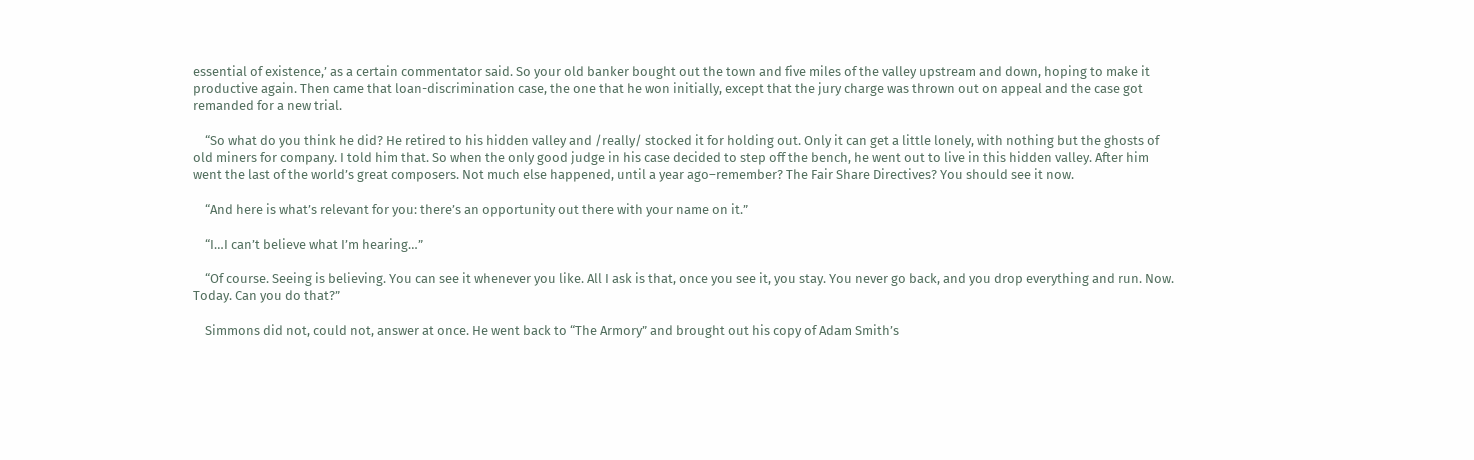essential of existence,’ as a certain commentator said. So your old banker bought out the town and five miles of the valley upstream and down, hoping to make it productive again. Then came that loan-discrimination case, the one that he won initially, except that the jury charge was thrown out on appeal and the case got remanded for a new trial.

    “So what do you think he did? He retired to his hidden valley and /really/ stocked it for holding out. Only it can get a little lonely, with nothing but the ghosts of old miners for company. I told him that. So when the only good judge in his case decided to step off the bench, he went out to live in this hidden valley. After him went the last of the world’s great composers. Not much else happened, until a year ago–remember? The Fair Share Directives? You should see it now.

    “And here is what’s relevant for you: there’s an opportunity out there with your name on it.”

    “I…I can’t believe what I’m hearing…”

    “Of course. Seeing is believing. You can see it whenever you like. All I ask is that, once you see it, you stay. You never go back, and you drop everything and run. Now. Today. Can you do that?”

    Simmons did not, could not, answer at once. He went back to “The Armory” and brought out his copy of Adam Smith’s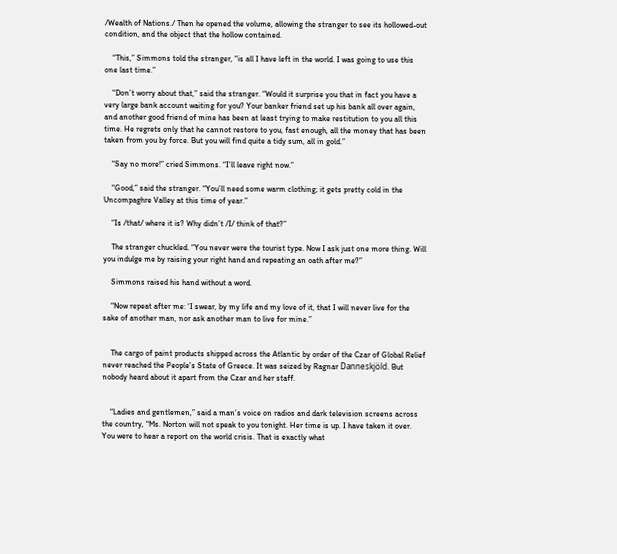/Wealth of Nations./ Then he opened the volume, allowing the stranger to see its hollowed-out condition, and the object that the hollow contained.

    “This,” Simmons told the stranger, “is all I have left in the world. I was going to use this one last time.”

    “Don’t worry about that,” said the stranger. “Would it surprise you that in fact you have a very large bank account waiting for you? Your banker friend set up his bank all over again, and another good friend of mine has been at least trying to make restitution to you all this time. He regrets only that he cannot restore to you, fast enough, all the money that has been taken from you by force. But you will find quite a tidy sum, all in gold.”

    “Say no more!” cried Simmons. “I’ll leave right now.”

    “Good,” said the stranger. “You’ll need some warm clothing; it gets pretty cold in the Uncompaghre Valley at this time of year.”

    “Is /that/ where it is? Why didn’t /I/ think of that?”

    The stranger chuckled. “You never were the tourist type. Now I ask just one more thing. Will you indulge me by raising your right hand and repeating an oath after me?”

    Simmons raised his hand without a word.

    “Now repeat after me: ‘I swear, by my life and my love of it, that I will never live for the sake of another man, nor ask another man to live for mine.”


    The cargo of paint products shipped across the Atlantic by order of the Czar of Global Relief never reached the People’s State of Greece. It was seized by Ragnar Danneskjöld. But nobody heard about it apart from the Czar and her staff.


    “Ladies and gentlemen,” said a man’s voice on radios and dark television screens across the country, “Ms. Norton will not speak to you tonight. Her time is up. I have taken it over. You were to hear a report on the world crisis. That is exactly what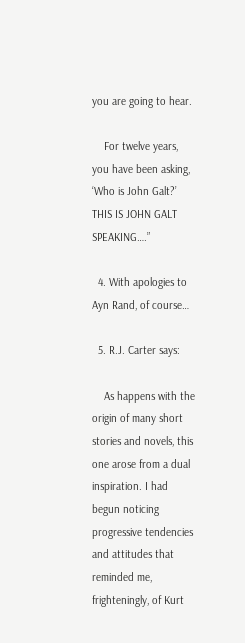you are going to hear.

    For twelve years, you have been asking, ‘Who is John Galt?’ THIS IS JOHN GALT SPEAKING….”

  4. With apologies to Ayn Rand, of course…

  5. R.J. Carter says:

    As happens with the origin of many short stories and novels, this one arose from a dual inspiration. I had begun noticing progressive tendencies and attitudes that reminded me, frighteningly, of Kurt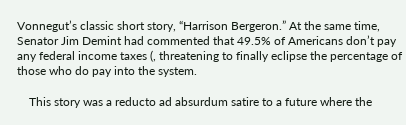Vonnegut’s classic short story, “Harrison Bergeron.” At the same time, Senator Jim Demint had commented that 49.5% of Americans don’t pay any federal income taxes (, threatening to finally eclipse the percentage of those who do pay into the system.

    This story was a reducto ad absurdum satire to a future where the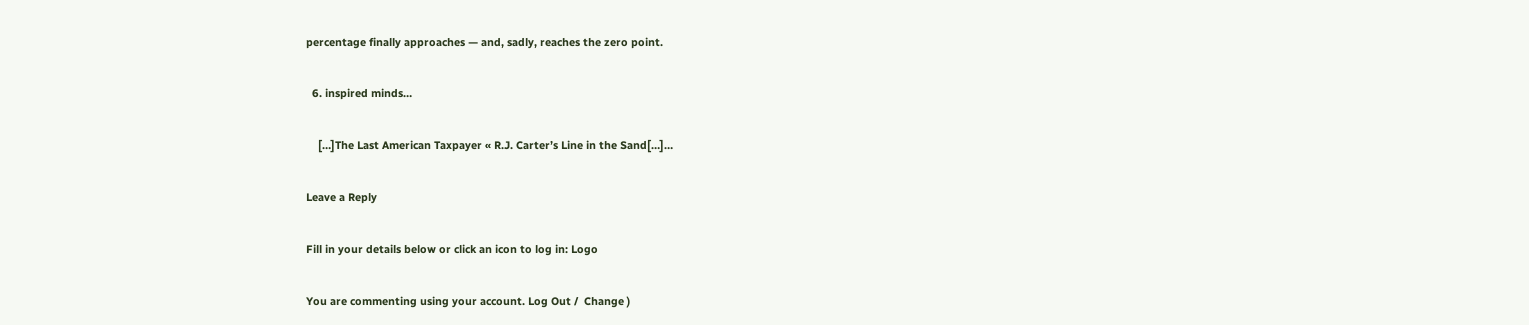percentage finally approaches — and, sadly, reaches the zero point.

  6. inspired minds…

    […]The Last American Taxpayer « R.J. Carter’s Line in the Sand[…]…

Leave a Reply

Fill in your details below or click an icon to log in: Logo

You are commenting using your account. Log Out /  Change )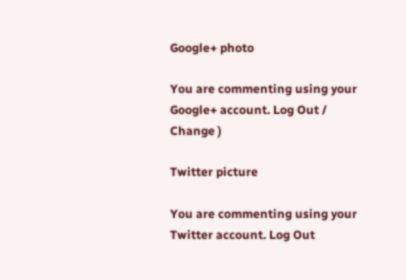Google+ photo

You are commenting using your Google+ account. Log Out /  Change )

Twitter picture

You are commenting using your Twitter account. Log Out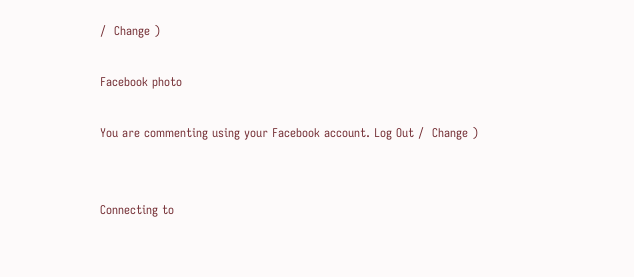/  Change )

Facebook photo

You are commenting using your Facebook account. Log Out /  Change )


Connecting to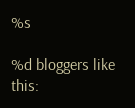%s

%d bloggers like this: